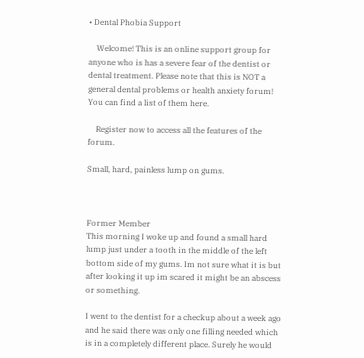• Dental Phobia Support

    Welcome! This is an online support group for anyone who is has a severe fear of the dentist or dental treatment. Please note that this is NOT a general dental problems or health anxiety forum! You can find a list of them here.

    Register now to access all the features of the forum.

Small, hard, painless lump on gums.



Former Member
This morning I woke up and found a small hard lump just under a tooth in the middle of the left bottom side of my gums. Im not sure what it is but after looking it up im scared it might be an abscess or something.

I went to the dentist for a checkup about a week ago and he said there was only one filling needed which is in a completely different place. Surely he would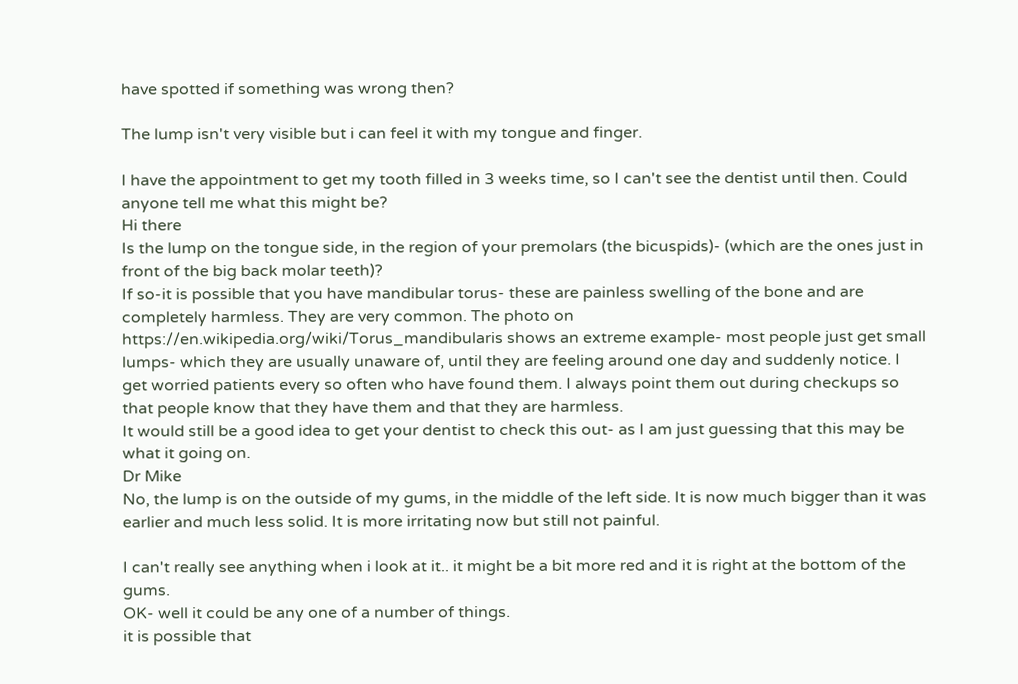have spotted if something was wrong then?

The lump isn't very visible but i can feel it with my tongue and finger.

I have the appointment to get my tooth filled in 3 weeks time, so I can't see the dentist until then. Could anyone tell me what this might be?
Hi there
Is the lump on the tongue side, in the region of your premolars (the bicuspids)- (which are the ones just in front of the big back molar teeth)?
If so-it is possible that you have mandibular torus- these are painless swelling of the bone and are completely harmless. They are very common. The photo on https://en.wikipedia.org/wiki/Torus_mandibularis shows an extreme example- most people just get small lumps- which they are usually unaware of, until they are feeling around one day and suddenly notice. I get worried patients every so often who have found them. I always point them out during checkups so that people know that they have them and that they are harmless.
It would still be a good idea to get your dentist to check this out- as I am just guessing that this may be what it going on.
Dr Mike
No, the lump is on the outside of my gums, in the middle of the left side. It is now much bigger than it was earlier and much less solid. It is more irritating now but still not painful.

I can't really see anything when i look at it.. it might be a bit more red and it is right at the bottom of the gums.
OK- well it could be any one of a number of things.
it is possible that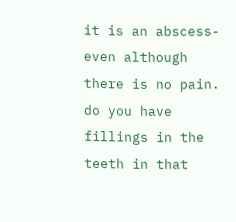it is an abscess- even although there is no pain. do you have fillings in the teeth in that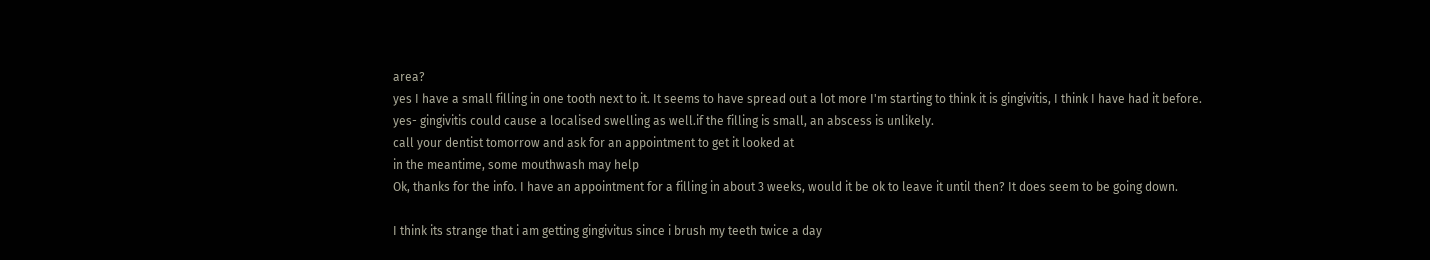area?
yes I have a small filling in one tooth next to it. It seems to have spread out a lot more I'm starting to think it is gingivitis, I think I have had it before.
yes- gingivitis could cause a localised swelling as well.if the filling is small, an abscess is unlikely.
call your dentist tomorrow and ask for an appointment to get it looked at
in the meantime, some mouthwash may help
Ok, thanks for the info. I have an appointment for a filling in about 3 weeks, would it be ok to leave it until then? It does seem to be going down.

I think its strange that i am getting gingivitus since i brush my teeth twice a day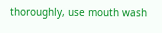thoroughly, use mouth wash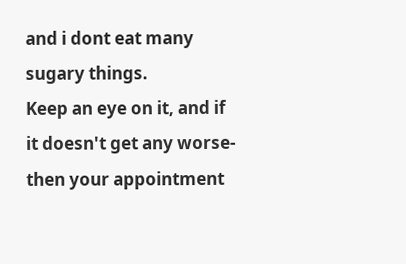and i dont eat many sugary things.
Keep an eye on it, and if it doesn't get any worse- then your appointment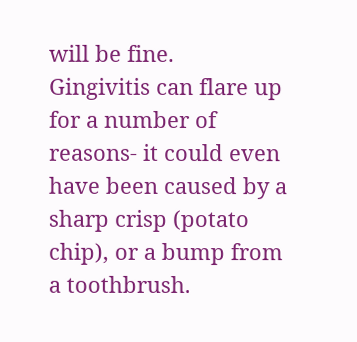will be fine.
Gingivitis can flare up for a number of reasons- it could even have been caused by a sharp crisp (potato chip), or a bump from a toothbrush.